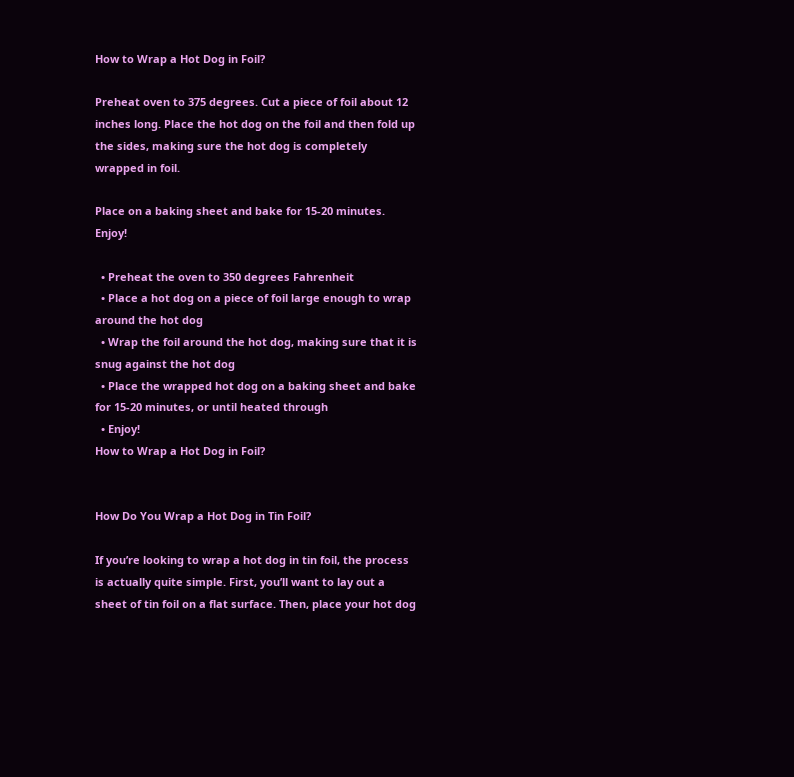How to Wrap a Hot Dog in Foil?

Preheat oven to 375 degrees. Cut a piece of foil about 12 inches long. Place the hot dog on the foil and then fold up the sides, making sure the hot dog is completely wrapped in foil.

Place on a baking sheet and bake for 15-20 minutes. Enjoy!

  • Preheat the oven to 350 degrees Fahrenheit
  • Place a hot dog on a piece of foil large enough to wrap around the hot dog
  • Wrap the foil around the hot dog, making sure that it is snug against the hot dog
  • Place the wrapped hot dog on a baking sheet and bake for 15-20 minutes, or until heated through
  • Enjoy!
How to Wrap a Hot Dog in Foil?


How Do You Wrap a Hot Dog in Tin Foil?

If you’re looking to wrap a hot dog in tin foil, the process is actually quite simple. First, you’ll want to lay out a sheet of tin foil on a flat surface. Then, place your hot dog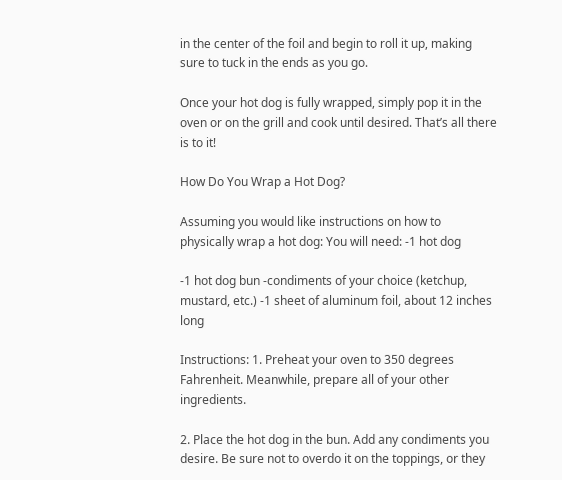in the center of the foil and begin to roll it up, making sure to tuck in the ends as you go.

Once your hot dog is fully wrapped, simply pop it in the oven or on the grill and cook until desired. That’s all there is to it!

How Do You Wrap a Hot Dog?

Assuming you would like instructions on how to physically wrap a hot dog: You will need: -1 hot dog

-1 hot dog bun -condiments of your choice (ketchup, mustard, etc.) -1 sheet of aluminum foil, about 12 inches long

Instructions: 1. Preheat your oven to 350 degrees Fahrenheit. Meanwhile, prepare all of your other ingredients.

2. Place the hot dog in the bun. Add any condiments you desire. Be sure not to overdo it on the toppings, or they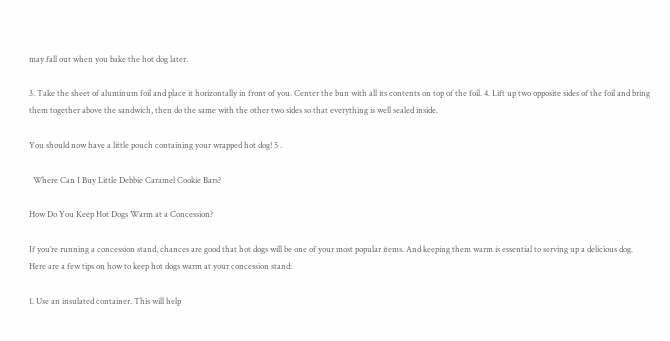may fall out when you bake the hot dog later.

3. Take the sheet of aluminum foil and place it horizontally in front of you. Center the bun with all its contents on top of the foil. 4. Lift up two opposite sides of the foil and bring them together above the sandwich, then do the same with the other two sides so that everything is well sealed inside.

You should now have a little pouch containing your wrapped hot dog! 5 .

  Where Can I Buy Little Debbie Caramel Cookie Bars?

How Do You Keep Hot Dogs Warm at a Concession?

If you’re running a concession stand, chances are good that hot dogs will be one of your most popular items. And keeping them warm is essential to serving up a delicious dog. Here are a few tips on how to keep hot dogs warm at your concession stand:

1. Use an insulated container. This will help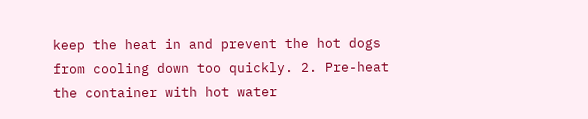keep the heat in and prevent the hot dogs from cooling down too quickly. 2. Pre-heat the container with hot water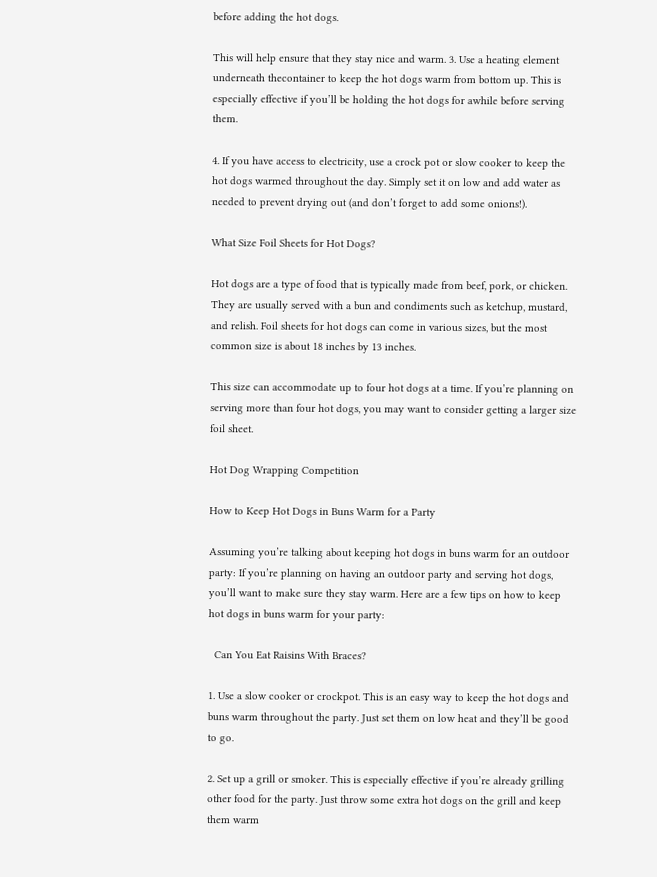before adding the hot dogs.

This will help ensure that they stay nice and warm. 3. Use a heating element underneath thecontainer to keep the hot dogs warm from bottom up. This is especially effective if you’ll be holding the hot dogs for awhile before serving them.

4. If you have access to electricity, use a crock pot or slow cooker to keep the hot dogs warmed throughout the day. Simply set it on low and add water as needed to prevent drying out (and don’t forget to add some onions!).

What Size Foil Sheets for Hot Dogs?

Hot dogs are a type of food that is typically made from beef, pork, or chicken. They are usually served with a bun and condiments such as ketchup, mustard, and relish. Foil sheets for hot dogs can come in various sizes, but the most common size is about 18 inches by 13 inches.

This size can accommodate up to four hot dogs at a time. If you’re planning on serving more than four hot dogs, you may want to consider getting a larger size foil sheet.

Hot Dog Wrapping Competition

How to Keep Hot Dogs in Buns Warm for a Party

Assuming you’re talking about keeping hot dogs in buns warm for an outdoor party: If you’re planning on having an outdoor party and serving hot dogs, you’ll want to make sure they stay warm. Here are a few tips on how to keep hot dogs in buns warm for your party:

  Can You Eat Raisins With Braces?

1. Use a slow cooker or crockpot. This is an easy way to keep the hot dogs and buns warm throughout the party. Just set them on low heat and they’ll be good to go.

2. Set up a grill or smoker. This is especially effective if you’re already grilling other food for the party. Just throw some extra hot dogs on the grill and keep them warm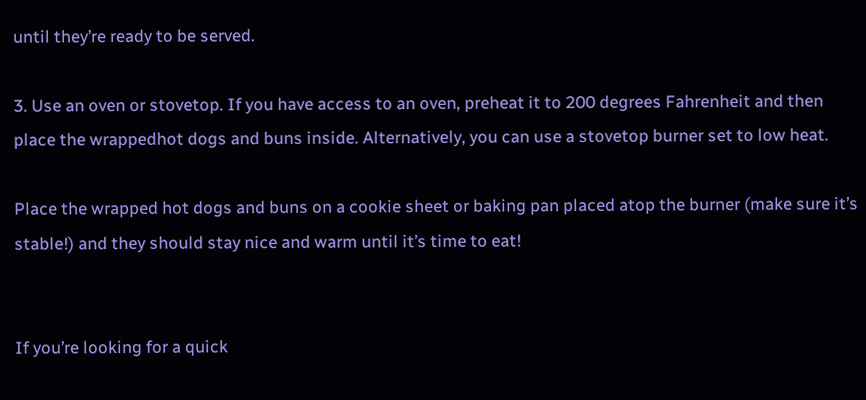until they’re ready to be served.

3. Use an oven or stovetop. If you have access to an oven, preheat it to 200 degrees Fahrenheit and then place the wrappedhot dogs and buns inside. Alternatively, you can use a stovetop burner set to low heat.

Place the wrapped hot dogs and buns on a cookie sheet or baking pan placed atop the burner (make sure it’s stable!) and they should stay nice and warm until it’s time to eat!


If you’re looking for a quick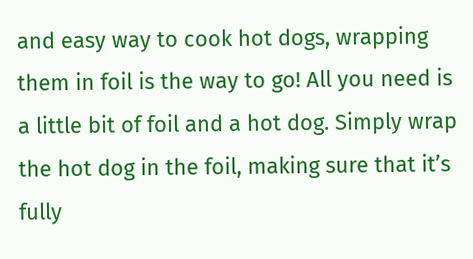and easy way to cook hot dogs, wrapping them in foil is the way to go! All you need is a little bit of foil and a hot dog. Simply wrap the hot dog in the foil, making sure that it’s fully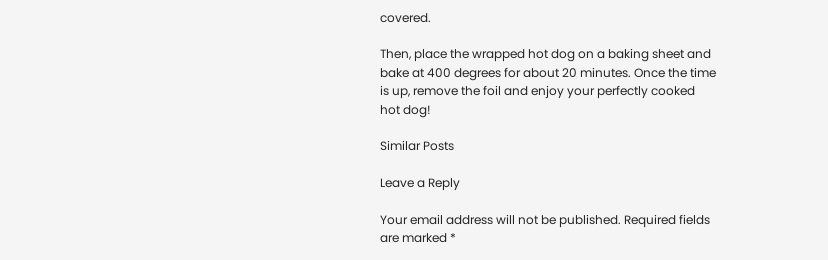covered.

Then, place the wrapped hot dog on a baking sheet and bake at 400 degrees for about 20 minutes. Once the time is up, remove the foil and enjoy your perfectly cooked hot dog!

Similar Posts

Leave a Reply

Your email address will not be published. Required fields are marked *